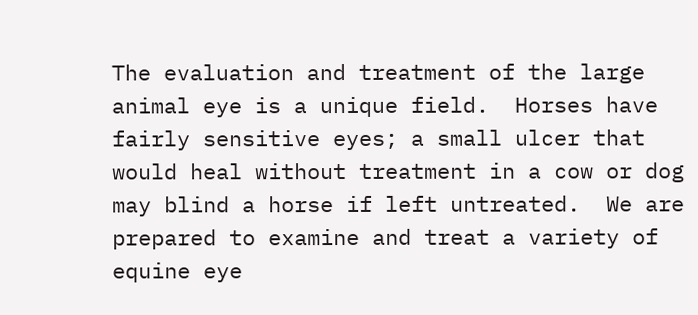The evaluation and treatment of the large animal eye is a unique field.  Horses have fairly sensitive eyes; a small ulcer that would heal without treatment in a cow or dog may blind a horse if left untreated.  We are prepared to examine and treat a variety of equine eye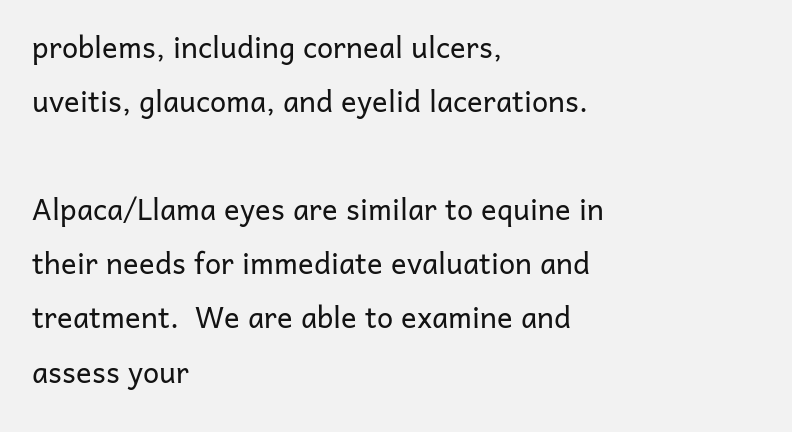problems, including corneal ulcers, uveitis, glaucoma, and eyelid lacerations.

Alpaca/Llama eyes are similar to equine in their needs for immediate evaluation and treatment.  We are able to examine and assess your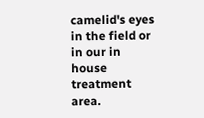camelid's eyes in the field or in our in house treatment area.